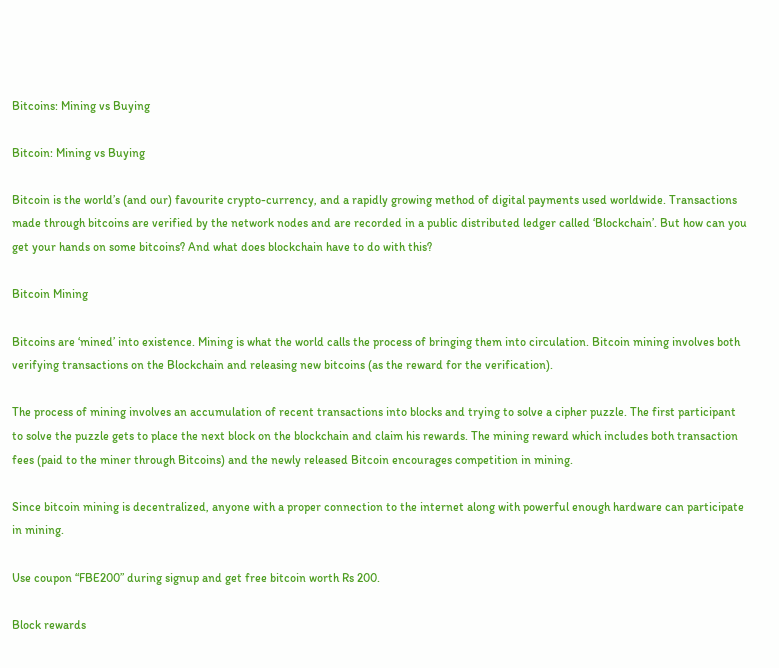Bitcoins: Mining vs Buying

Bitcoin: Mining vs Buying

Bitcoin is the world’s (and our) favourite crypto-currency, and a rapidly growing method of digital payments used worldwide. Transactions made through bitcoins are verified by the network nodes and are recorded in a public distributed ledger called ‘Blockchain’. But how can you get your hands on some bitcoins? And what does blockchain have to do with this?

Bitcoin Mining

Bitcoins are ‘mined’ into existence. Mining is what the world calls the process of bringing them into circulation. Bitcoin mining involves both verifying transactions on the Blockchain and releasing new bitcoins (as the reward for the verification).

The process of mining involves an accumulation of recent transactions into blocks and trying to solve a cipher puzzle. The first participant to solve the puzzle gets to place the next block on the blockchain and claim his rewards. The mining reward which includes both transaction fees (paid to the miner through Bitcoins) and the newly released Bitcoin encourages competition in mining.

Since bitcoin mining is decentralized, anyone with a proper connection to the internet along with powerful enough hardware can participate in mining.

Use coupon “FBE200” during signup and get free bitcoin worth Rs 200.

Block rewards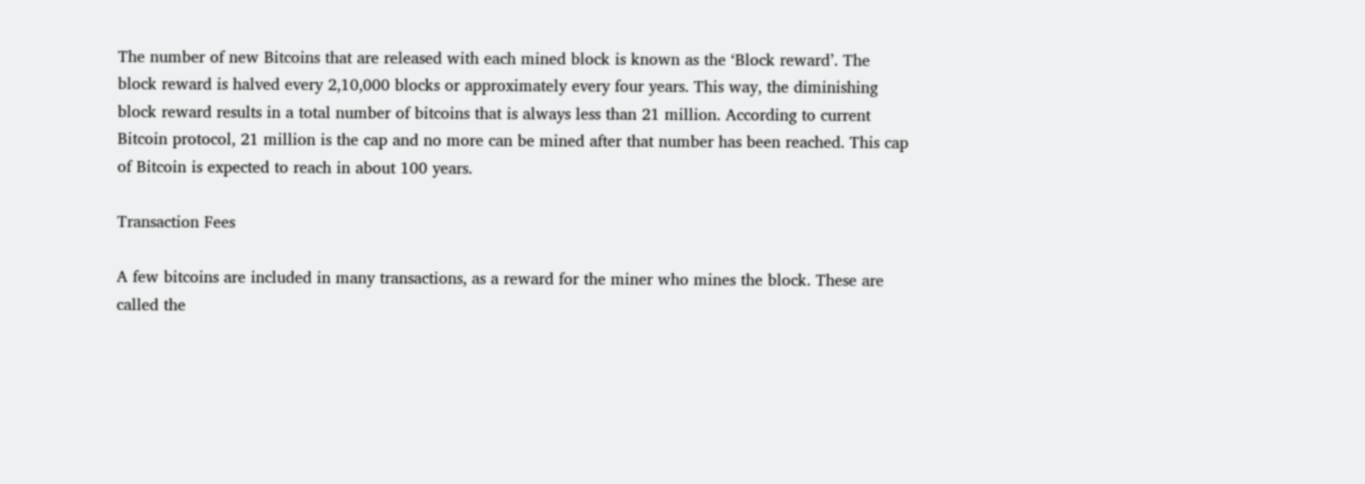The number of new Bitcoins that are released with each mined block is known as the ‘Block reward’. The block reward is halved every 2,10,000 blocks or approximately every four years. This way, the diminishing block reward results in a total number of bitcoins that is always less than 21 million. According to current Bitcoin protocol, 21 million is the cap and no more can be mined after that number has been reached. This cap of Bitcoin is expected to reach in about 100 years.

Transaction Fees

A few bitcoins are included in many transactions, as a reward for the miner who mines the block. These are called the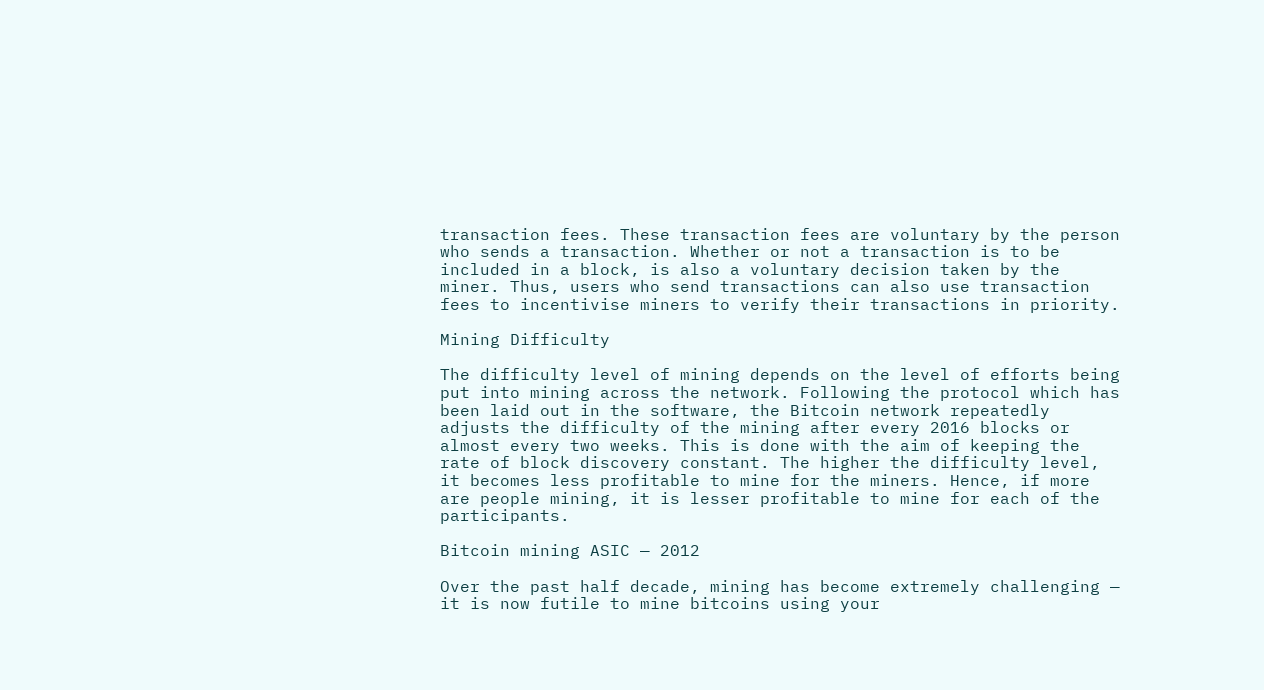transaction fees. These transaction fees are voluntary by the person who sends a transaction. Whether or not a transaction is to be included in a block, is also a voluntary decision taken by the miner. Thus, users who send transactions can also use transaction fees to incentivise miners to verify their transactions in priority.

Mining Difficulty

The difficulty level of mining depends on the level of efforts being put into mining across the network. Following the protocol which has been laid out in the software, the Bitcoin network repeatedly adjusts the difficulty of the mining after every 2016 blocks or almost every two weeks. This is done with the aim of keeping the rate of block discovery constant. The higher the difficulty level, it becomes less profitable to mine for the miners. Hence, if more are people mining, it is lesser profitable to mine for each of the participants.

Bitcoin mining ASIC — 2012

Over the past half decade, mining has become extremely challenging — it is now futile to mine bitcoins using your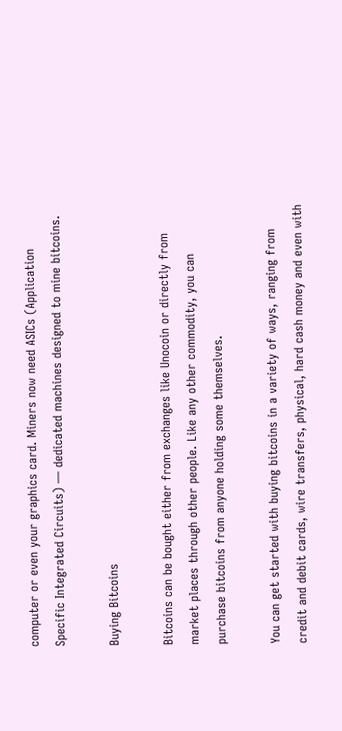computer or even your graphics card. Miners now need ASICs (Application Specific Integrated Circuits) — dedicated machines designed to mine bitcoins.

Buying Bitcoins

Bitcoins can be bought either from exchanges like Unocoin or directly from market places through other people. Like any other commodity, you can purchase bitcoins from anyone holding some themselves.

You can get started with buying bitcoins in a variety of ways, ranging from credit and debit cards, wire transfers, physical, hard cash money and even with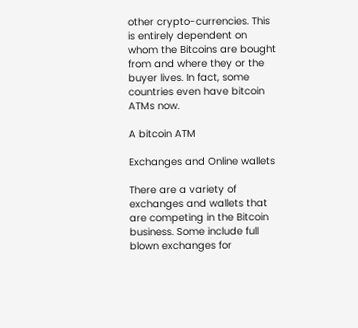other crypto-currencies. This is entirely dependent on whom the Bitcoins are bought from and where they or the buyer lives. In fact, some countries even have bitcoin ATMs now.

A bitcoin ATM

Exchanges and Online wallets

There are a variety of exchanges and wallets that are competing in the Bitcoin business. Some include full blown exchanges for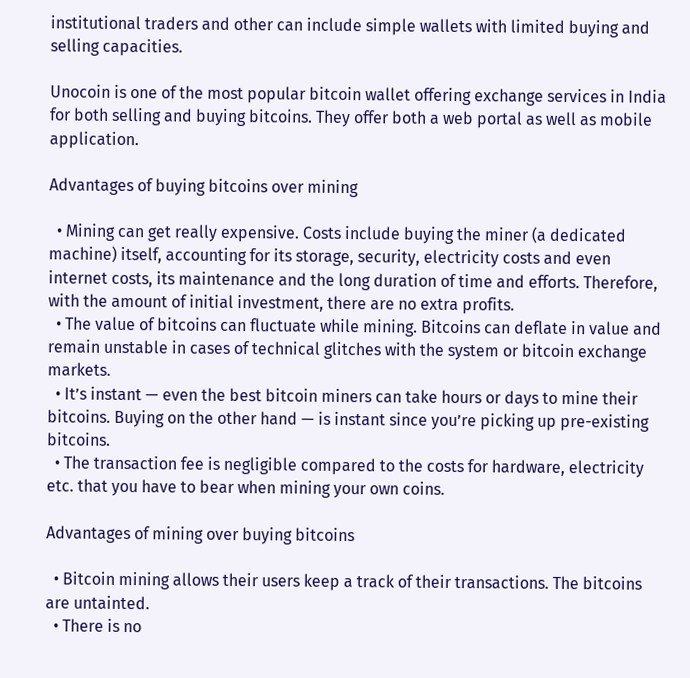institutional traders and other can include simple wallets with limited buying and selling capacities.

Unocoin is one of the most popular bitcoin wallet offering exchange services in India for both selling and buying bitcoins. They offer both a web portal as well as mobile application.

Advantages of buying bitcoins over mining

  • Mining can get really expensive. Costs include buying the miner (a dedicated machine) itself, accounting for its storage, security, electricity costs and even internet costs, its maintenance and the long duration of time and efforts. Therefore, with the amount of initial investment, there are no extra profits.
  • The value of bitcoins can fluctuate while mining. Bitcoins can deflate in value and remain unstable in cases of technical glitches with the system or bitcoin exchange markets.
  • It’s instant — even the best bitcoin miners can take hours or days to mine their bitcoins. Buying on the other hand — is instant since you’re picking up pre-existing bitcoins.
  • The transaction fee is negligible compared to the costs for hardware, electricity etc. that you have to bear when mining your own coins.

Advantages of mining over buying bitcoins

  • Bitcoin mining allows their users keep a track of their transactions. The bitcoins are untainted.
  • There is no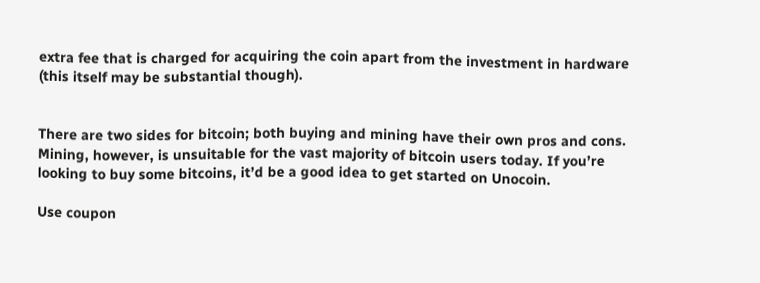extra fee that is charged for acquiring the coin apart from the investment in hardware (this itself may be substantial though).


There are two sides for bitcoin; both buying and mining have their own pros and cons. Mining, however, is unsuitable for the vast majority of bitcoin users today. If you’re looking to buy some bitcoins, it’d be a good idea to get started on Unocoin.

Use coupon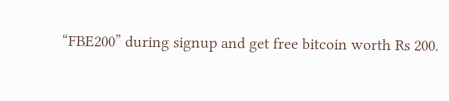“FBE200” during signup and get free bitcoin worth Rs 200.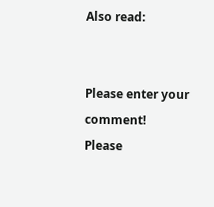Also read:


Please enter your comment!
Please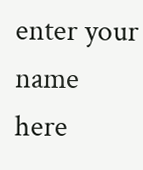enter your name here